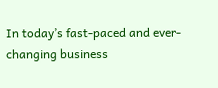In today’s fast-paced and ever-changing business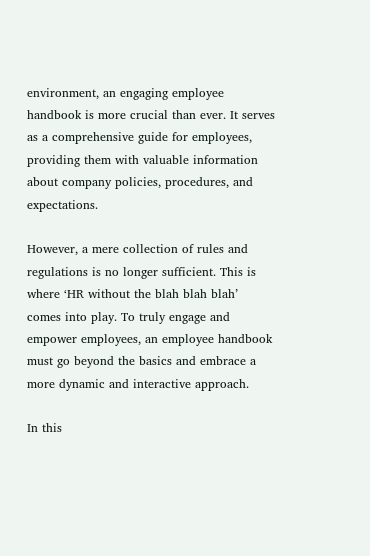environment, an engaging employee handbook is more crucial than ever. It serves as a comprehensive guide for employees, providing them with valuable information about company policies, procedures, and expectations.

However, a mere collection of rules and regulations is no longer sufficient. This is where ‘HR without the blah blah blah’ comes into play. To truly engage and empower employees, an employee handbook must go beyond the basics and embrace a more dynamic and interactive approach.

In this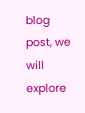blog post, we will explore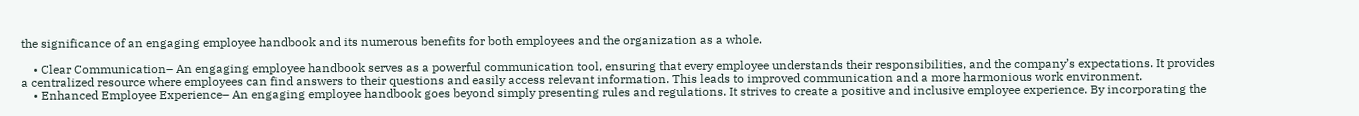the significance of an engaging employee handbook and its numerous benefits for both employees and the organization as a whole.

    • Clear Communication– An engaging employee handbook serves as a powerful communication tool, ensuring that every employee understands their responsibilities, and the company’s expectations. It provides a centralized resource where employees can find answers to their questions and easily access relevant information. This leads to improved communication and a more harmonious work environment.
    • Enhanced Employee Experience– An engaging employee handbook goes beyond simply presenting rules and regulations. It strives to create a positive and inclusive employee experience. By incorporating the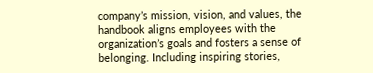company’s mission, vision, and values, the handbook aligns employees with the organization’s goals and fosters a sense of belonging. Including inspiring stories,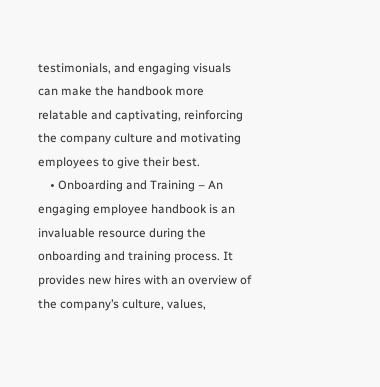testimonials, and engaging visuals can make the handbook more relatable and captivating, reinforcing the company culture and motivating employees to give their best.
    • Onboarding and Training – An engaging employee handbook is an invaluable resource during the onboarding and training process. It provides new hires with an overview of the company’s culture, values,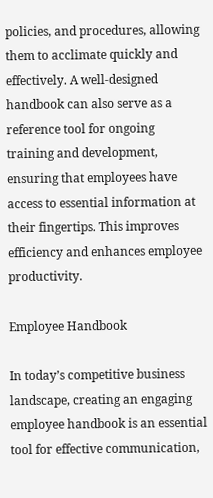policies, and procedures, allowing them to acclimate quickly and effectively. A well-designed handbook can also serve as a reference tool for ongoing training and development, ensuring that employees have access to essential information at their fingertips. This improves efficiency and enhances employee productivity.

Employee Handbook

In today’s competitive business landscape, creating an engaging employee handbook is an essential tool for effective communication,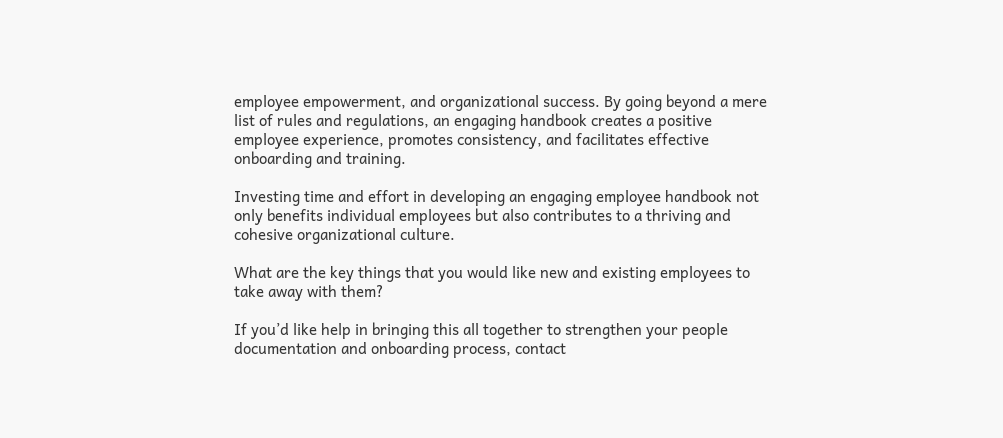employee empowerment, and organizational success. By going beyond a mere list of rules and regulations, an engaging handbook creates a positive employee experience, promotes consistency, and facilitates effective onboarding and training.

Investing time and effort in developing an engaging employee handbook not only benefits individual employees but also contributes to a thriving and cohesive organizational culture.

What are the key things that you would like new and existing employees to take away with them?

If you’d like help in bringing this all together to strengthen your people documentation and onboarding process, contact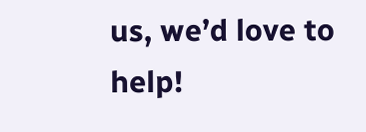us, we’d love to help!